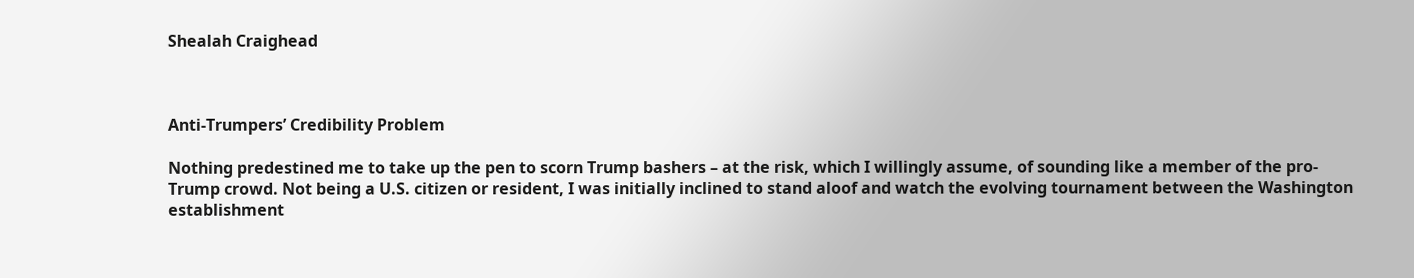Shealah Craighead



Anti-Trumpers’ Credibility Problem

Nothing predestined me to take up the pen to scorn Trump bashers – at the risk, which I willingly assume, of sounding like a member of the pro-Trump crowd. Not being a U.S. citizen or resident, I was initially inclined to stand aloof and watch the evolving tournament between the Washington establishment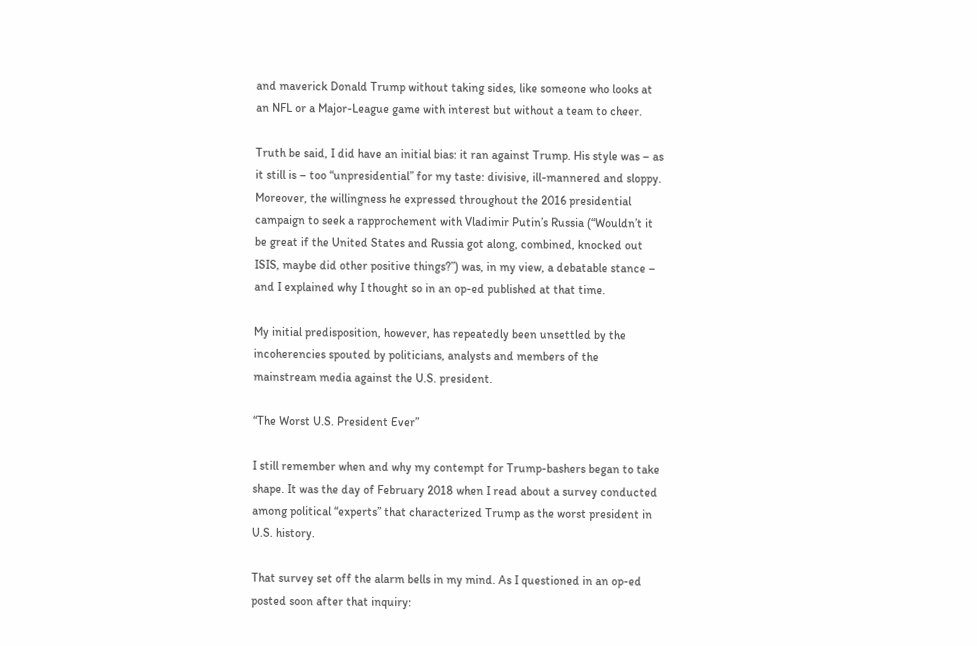and maverick Donald Trump without taking sides, like someone who looks at an NFL or a Major-League game with interest but without a team to cheer.

Truth be said, I did have an initial bias: it ran against Trump. His style was – as it still is – too “unpresidential” for my taste: divisive, ill-mannered and sloppy. Moreover, the willingness he expressed throughout the 2016 presidential campaign to seek a rapprochement with Vladimir Putin’s Russia (“Wouldn’t it be great if the United States and Russia got along, combined, knocked out ISIS, maybe did other positive things?”) was, in my view, a debatable stance – and I explained why I thought so in an op-ed published at that time.

My initial predisposition, however, has repeatedly been unsettled by the incoherencies spouted by politicians, analysts and members of the mainstream media against the U.S. president.

“The Worst U.S. President Ever”

I still remember when and why my contempt for Trump-bashers began to take shape. It was the day of February 2018 when I read about a survey conducted among political “experts” that characterized Trump as the worst president in U.S. history.

That survey set off the alarm bells in my mind. As I questioned in an op-ed posted soon after that inquiry: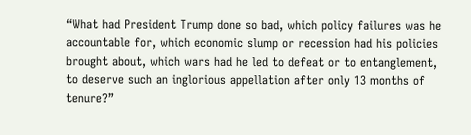“What had President Trump done so bad, which policy failures was he accountable for, which economic slump or recession had his policies brought about, which wars had he led to defeat or to entanglement, to deserve such an inglorious appellation after only 13 months of tenure?”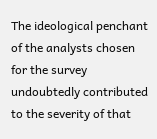The ideological penchant of the analysts chosen for the survey undoubtedly contributed to the severity of that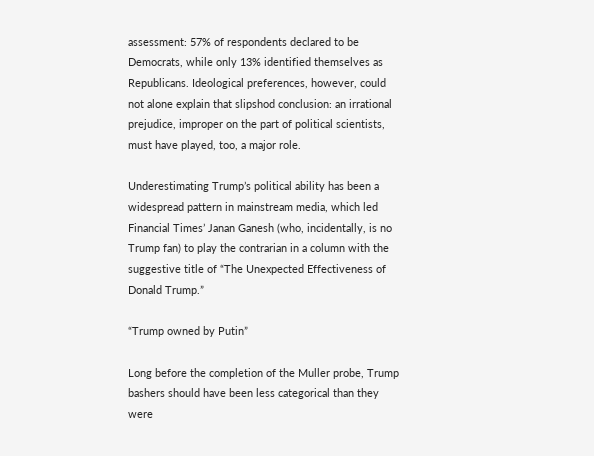assessment: 57% of respondents declared to be Democrats, while only 13% identified themselves as Republicans. Ideological preferences, however, could not alone explain that slipshod conclusion: an irrational prejudice, improper on the part of political scientists, must have played, too, a major role.

Underestimating Trump’s political ability has been a widespread pattern in mainstream media, which led Financial Times’ Janan Ganesh (who, incidentally, is no Trump fan) to play the contrarian in a column with the suggestive title of “The Unexpected Effectiveness of Donald Trump.”

“Trump owned by Putin”

Long before the completion of the Muller probe, Trump bashers should have been less categorical than they were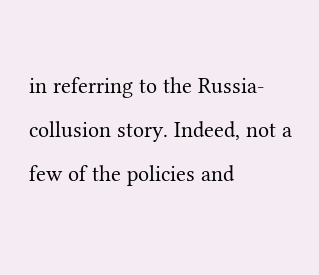in referring to the Russia-collusion story. Indeed, not a few of the policies and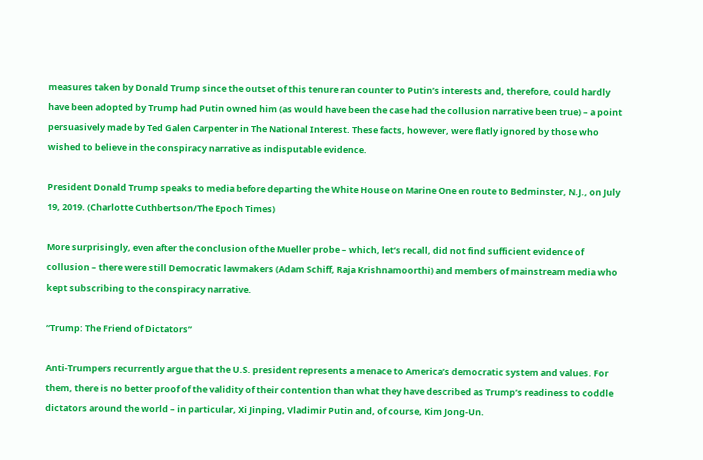measures taken by Donald Trump since the outset of this tenure ran counter to Putin’s interests and, therefore, could hardly have been adopted by Trump had Putin owned him (as would have been the case had the collusion narrative been true) – a point persuasively made by Ted Galen Carpenter in The National Interest. These facts, however, were flatly ignored by those who wished to believe in the conspiracy narrative as indisputable evidence.

President Donald Trump speaks to media before departing the White House on Marine One en route to Bedminster, N.J., on July 19, 2019. (Charlotte Cuthbertson/The Epoch Times)

More surprisingly, even after the conclusion of the Mueller probe – which, let’s recall, did not find sufficient evidence of collusion – there were still Democratic lawmakers (Adam Schiff, Raja Krishnamoorthi) and members of mainstream media who kept subscribing to the conspiracy narrative.

“Trump: The Friend of Dictators”

Anti-Trumpers recurrently argue that the U.S. president represents a menace to America’s democratic system and values. For them, there is no better proof of the validity of their contention than what they have described as Trump’s readiness to coddle dictators around the world – in particular, Xi Jinping, Vladimir Putin and, of course, Kim Jong-Un.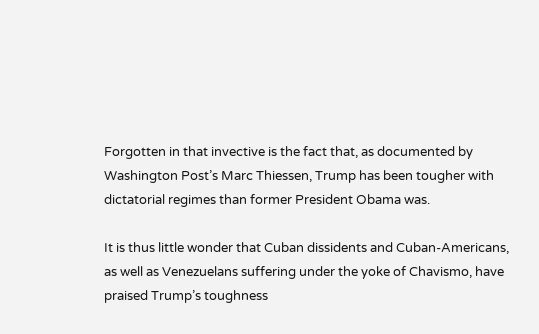Forgotten in that invective is the fact that, as documented by Washington Post’s Marc Thiessen, Trump has been tougher with dictatorial regimes than former President Obama was.

It is thus little wonder that Cuban dissidents and Cuban-Americans, as well as Venezuelans suffering under the yoke of Chavismo, have praised Trump’s toughness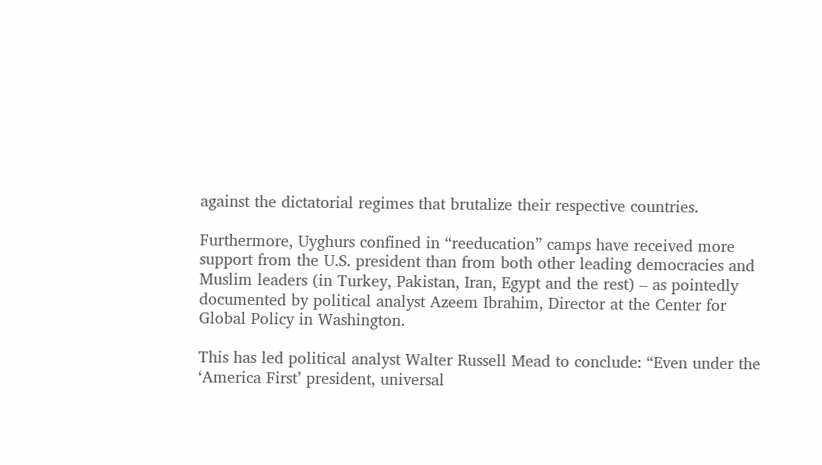against the dictatorial regimes that brutalize their respective countries.

Furthermore, Uyghurs confined in “reeducation” camps have received more support from the U.S. president than from both other leading democracies and Muslim leaders (in Turkey, Pakistan, Iran, Egypt and the rest) – as pointedly documented by political analyst Azeem Ibrahim, Director at the Center for Global Policy in Washington.

This has led political analyst Walter Russell Mead to conclude: “Even under the ‘America First’ president, universal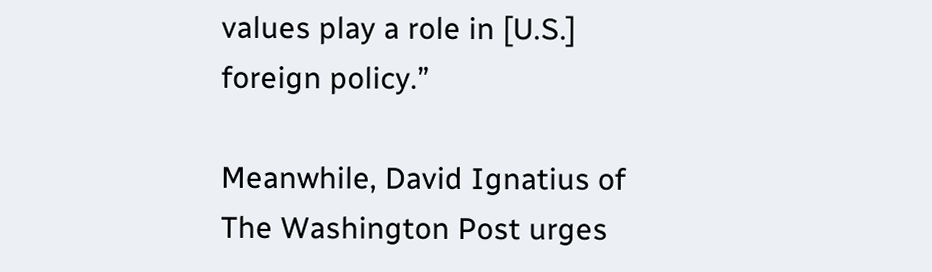values play a role in [U.S.] foreign policy.”

Meanwhile, David Ignatius of The Washington Post urges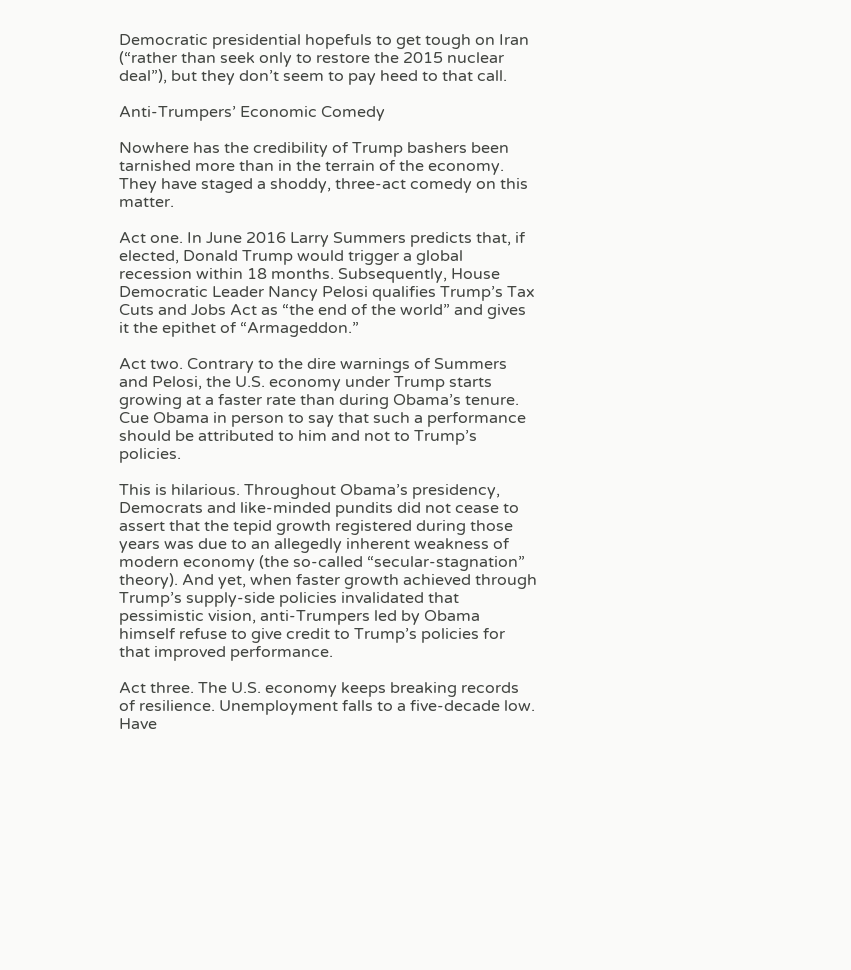Democratic presidential hopefuls to get tough on Iran (“rather than seek only to restore the 2015 nuclear deal”), but they don’t seem to pay heed to that call.

Anti-Trumpers’ Economic Comedy

Nowhere has the credibility of Trump bashers been tarnished more than in the terrain of the economy. They have staged a shoddy, three-act comedy on this matter.

Act one. In June 2016 Larry Summers predicts that, if elected, Donald Trump would trigger a global recession within 18 months. Subsequently, House Democratic Leader Nancy Pelosi qualifies Trump’s Tax Cuts and Jobs Act as “the end of the world” and gives it the epithet of “Armageddon.”

Act two. Contrary to the dire warnings of Summers and Pelosi, the U.S. economy under Trump starts growing at a faster rate than during Obama’s tenure. Cue Obama in person to say that such a performance should be attributed to him and not to Trump’s policies.

This is hilarious. Throughout Obama’s presidency, Democrats and like-minded pundits did not cease to assert that the tepid growth registered during those years was due to an allegedly inherent weakness of modern economy (the so-called “secular-stagnation” theory). And yet, when faster growth achieved through Trump’s supply-side policies invalidated that pessimistic vision, anti-Trumpers led by Obama himself refuse to give credit to Trump’s policies for that improved performance.

Act three. The U.S. economy keeps breaking records of resilience. Unemployment falls to a five-decade low. Have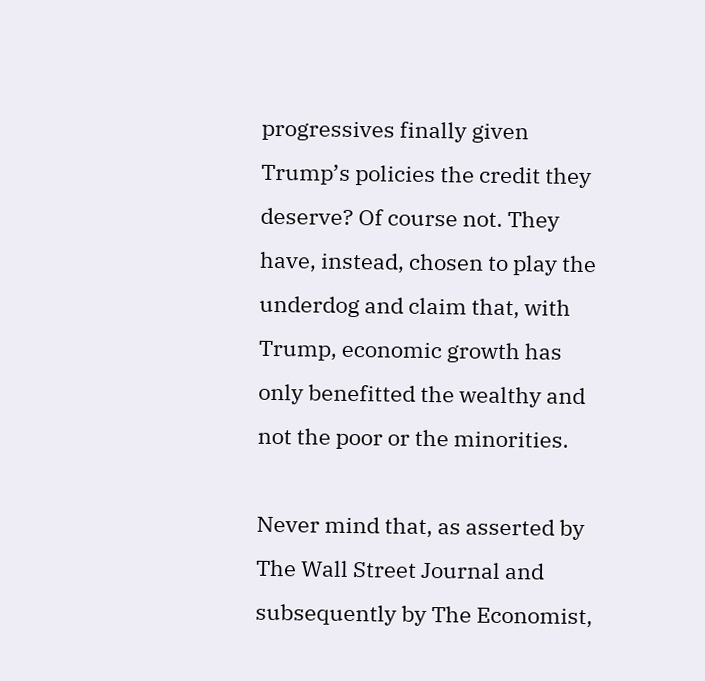progressives finally given Trump’s policies the credit they deserve? Of course not. They have, instead, chosen to play the underdog and claim that, with Trump, economic growth has only benefitted the wealthy and not the poor or the minorities.

Never mind that, as asserted by The Wall Street Journal and subsequently by The Economist,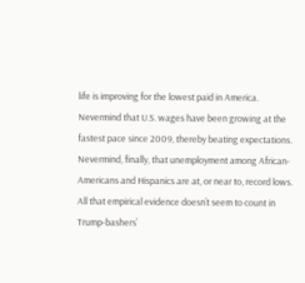life is improving for the lowest paid in America. Nevermind that U.S. wages have been growing at the fastest pace since 2009, thereby beating expectations. Nevermind, finally, that unemployment among African-Americans and Hispanics are at, or near to, record lows. All that empirical evidence doesn’t seem to count in Trump-bashers’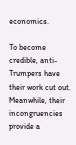economics.

To become credible, anti-Trumpers have their work cut out. Meanwhile, their incongruencies provide a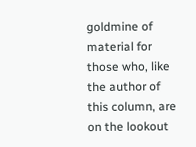goldmine of material for those who, like the author of this column, are on the lookout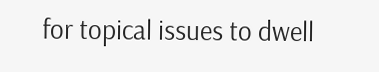for topical issues to dwell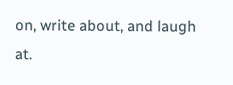on, write about, and laugh at.